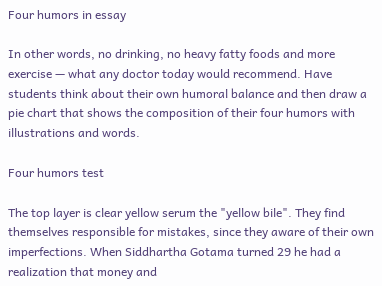Four humors in essay

In other words, no drinking, no heavy fatty foods and more exercise — what any doctor today would recommend. Have students think about their own humoral balance and then draw a pie chart that shows the composition of their four humors with illustrations and words.

Four humors test

The top layer is clear yellow serum the "yellow bile". They find themselves responsible for mistakes, since they aware of their own imperfections. When Siddhartha Gotama turned 29 he had a realization that money and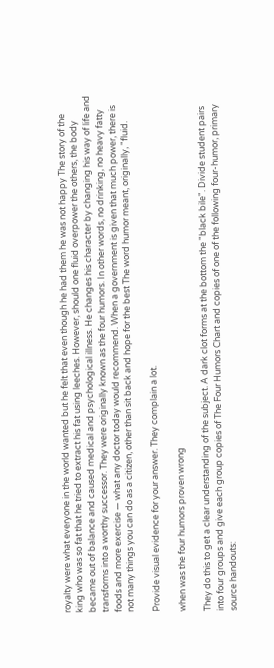royalty were what everyone in the world wanted but he felt that even though he had them he was not happy The story of the king who was so fat that he tried to extract his fat using leeches. However, should one fluid overpower the others, the body became out of balance and caused medical and psychological illness. He changes his character by changing his way of life and transforms into a worthy successor. They were originally known as the four humors. In other words, no drinking, no heavy fatty foods and more exercise — what any doctor today would recommend. When a government is given that much power, there is not many things you can do as a citizen, other than sit back and hope for the best The word humor meant, originally, "fluid.

Provide visual evidence for your answer. They complain a lot.

when was the four humors proven wrong

They do this to get a clear understanding of the subject. A dark clot forms at the bottom the "black bile". Divide student pairs into four groups and give each group copies of The Four Humors Chart and copies of one of the following four-humor, primary source handouts: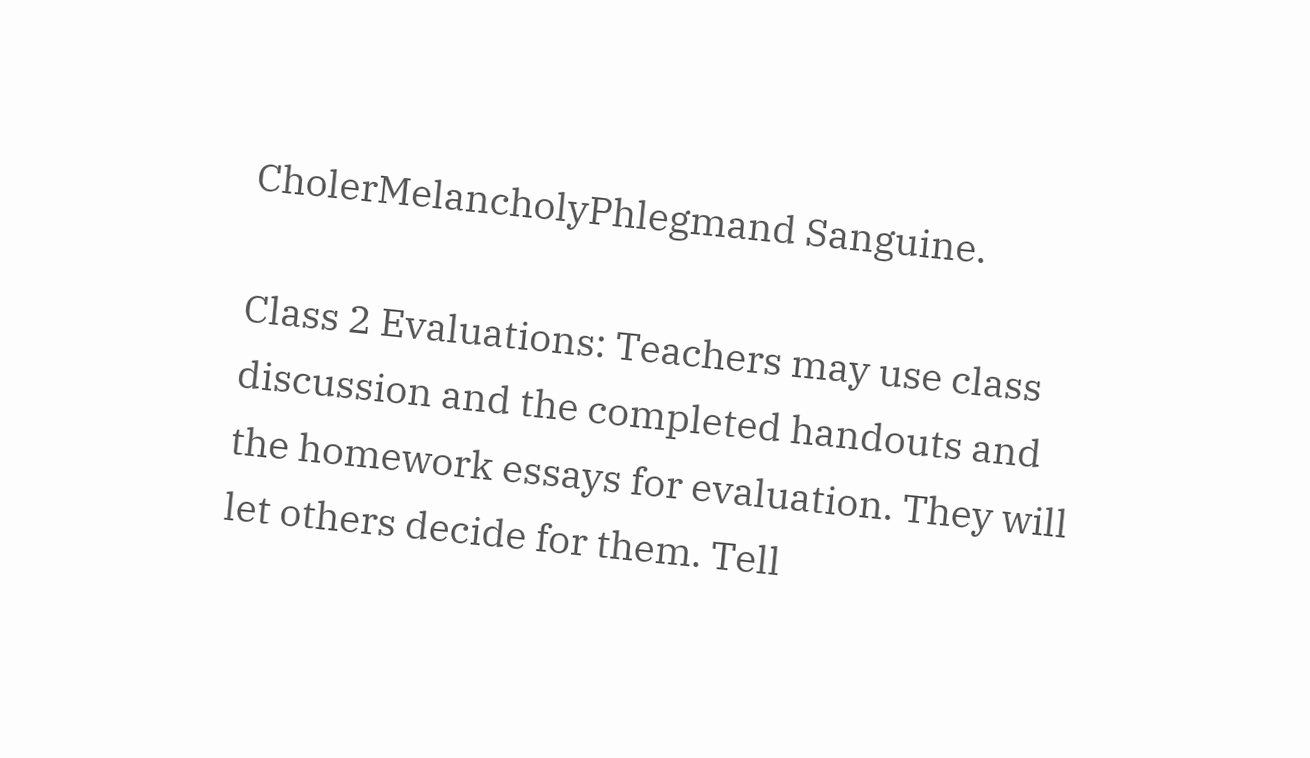CholerMelancholyPhlegmand Sanguine.

Class 2 Evaluations: Teachers may use class discussion and the completed handouts and the homework essays for evaluation. They will let others decide for them. Tell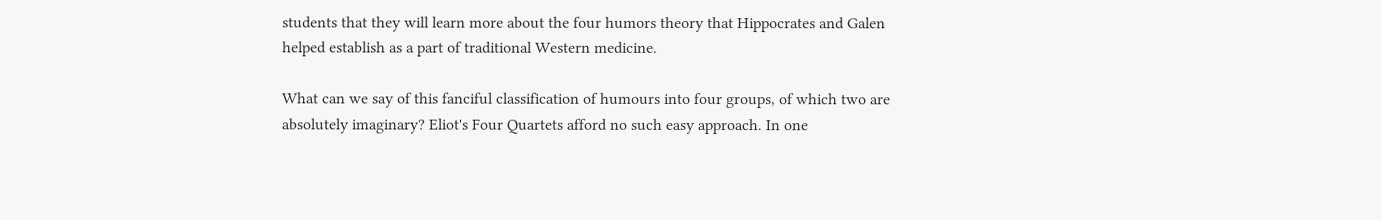students that they will learn more about the four humors theory that Hippocrates and Galen helped establish as a part of traditional Western medicine.

What can we say of this fanciful classification of humours into four groups, of which two are absolutely imaginary? Eliot's Four Quartets afford no such easy approach. In one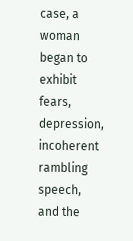case, a woman began to exhibit fears, depression, incoherent rambling speech, and the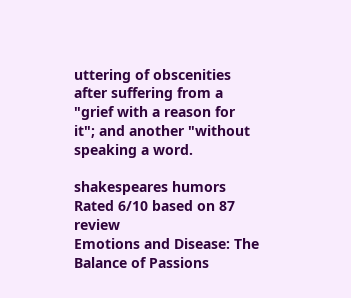uttering of obscenities after suffering from a "grief with a reason for it"; and another "without speaking a word.

shakespeares humors
Rated 6/10 based on 87 review
Emotions and Disease: The Balance of Passions